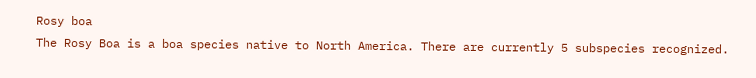Rosy boa
The Rosy Boa is a boa species native to North America. There are currently 5 subspecies recognized.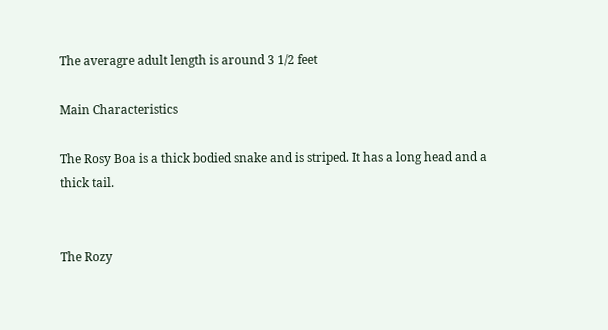The averagre adult length is around 3 1/2 feet

Main Characteristics

The Rosy Boa is a thick bodied snake and is striped. It has a long head and a thick tail.


The Rozy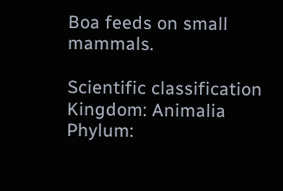Boa feeds on small mammals.

Scientific classification
Kingdom: Animalia
Phylum: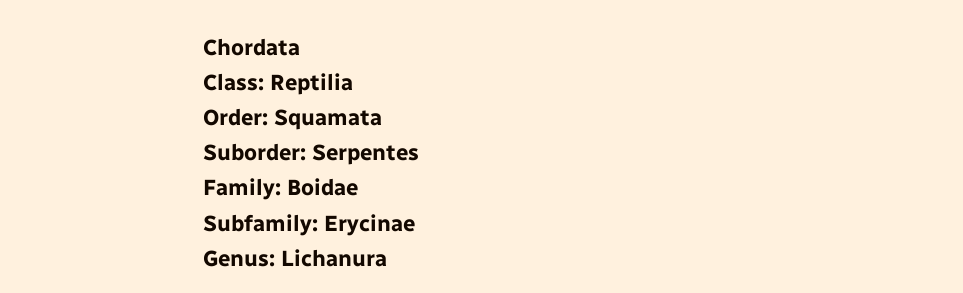Chordata
Class: Reptilia
Order: Squamata
Suborder: Serpentes
Family: Boidae
Subfamily: Erycinae
Genus: Lichanura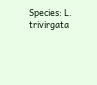Species: L. trivirgata